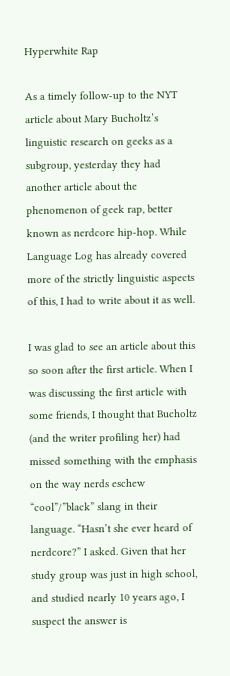Hyperwhite Rap

As a timely follow-up to the NYT article about Mary Bucholtz’s linguistic research on geeks as a subgroup, yesterday they had another article about the phenomenon of geek rap, better known as nerdcore hip-hop. While Language Log has already covered more of the strictly linguistic aspects of this, I had to write about it as well.

I was glad to see an article about this so soon after the first article. When I was discussing the first article with some friends, I thought that Bucholtz (and the writer profiling her) had missed something with the emphasis on the way nerds eschew “cool”/”black” slang in their language. “Hasn’t she ever heard of nerdcore?” I asked. Given that her study group was just in high school, and studied nearly 10 years ago, I suspect the answer is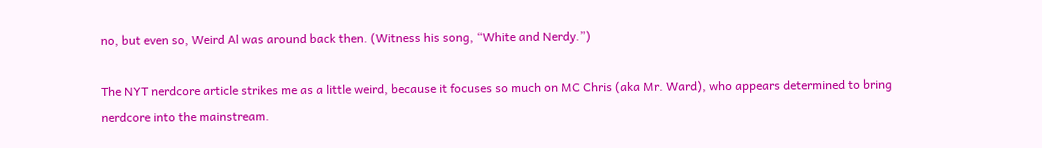no, but even so, Weird Al was around back then. (Witness his song, “White and Nerdy.”)

The NYT nerdcore article strikes me as a little weird, because it focuses so much on MC Chris (aka Mr. Ward), who appears determined to bring nerdcore into the mainstream.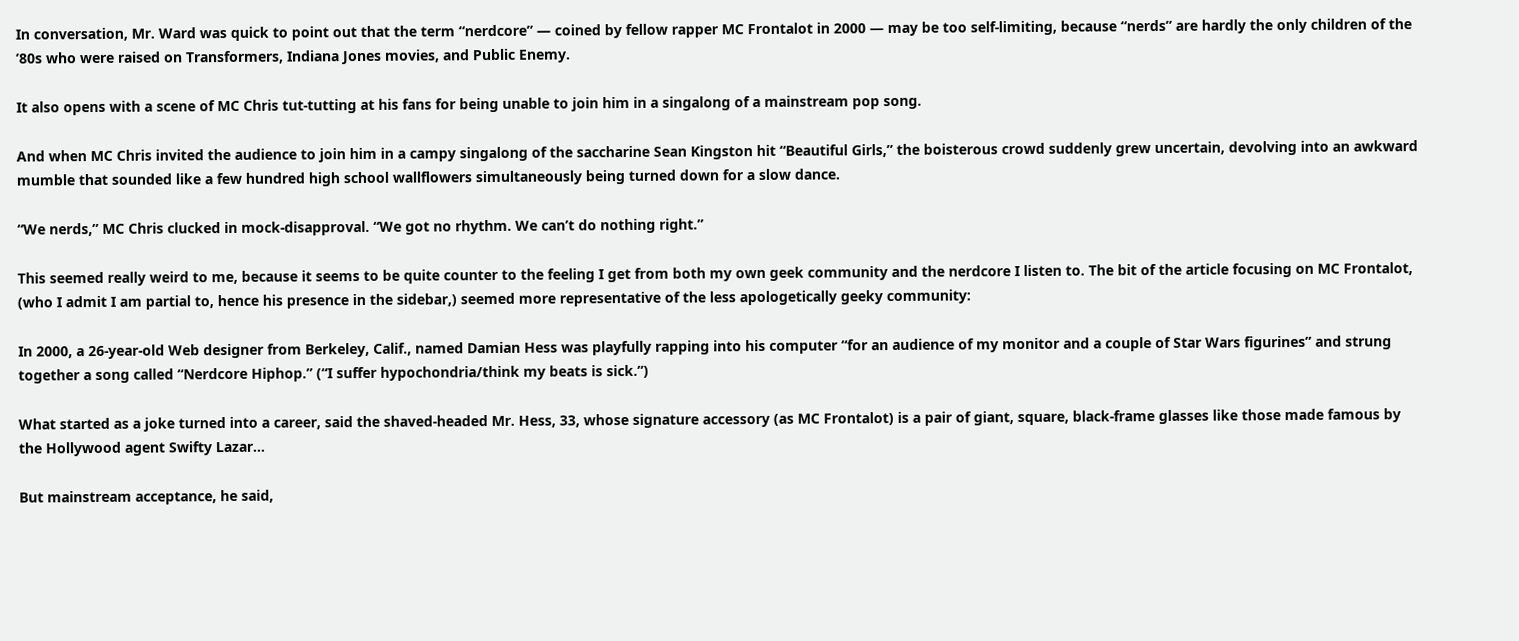In conversation, Mr. Ward was quick to point out that the term “nerdcore” — coined by fellow rapper MC Frontalot in 2000 — may be too self-limiting, because “nerds” are hardly the only children of the ’80s who were raised on Transformers, Indiana Jones movies, and Public Enemy.

It also opens with a scene of MC Chris tut-tutting at his fans for being unable to join him in a singalong of a mainstream pop song.

And when MC Chris invited the audience to join him in a campy singalong of the saccharine Sean Kingston hit “Beautiful Girls,” the boisterous crowd suddenly grew uncertain, devolving into an awkward mumble that sounded like a few hundred high school wallflowers simultaneously being turned down for a slow dance.

“We nerds,” MC Chris clucked in mock-disapproval. “We got no rhythm. We can’t do nothing right.”

This seemed really weird to me, because it seems to be quite counter to the feeling I get from both my own geek community and the nerdcore I listen to. The bit of the article focusing on MC Frontalot, (who I admit I am partial to, hence his presence in the sidebar,) seemed more representative of the less apologetically geeky community:

In 2000, a 26-year-old Web designer from Berkeley, Calif., named Damian Hess was playfully rapping into his computer “for an audience of my monitor and a couple of Star Wars figurines” and strung together a song called “Nerdcore Hiphop.” (“I suffer hypochondria/think my beats is sick.”)

What started as a joke turned into a career, said the shaved-headed Mr. Hess, 33, whose signature accessory (as MC Frontalot) is a pair of giant, square, black-frame glasses like those made famous by the Hollywood agent Swifty Lazar…

But mainstream acceptance, he said,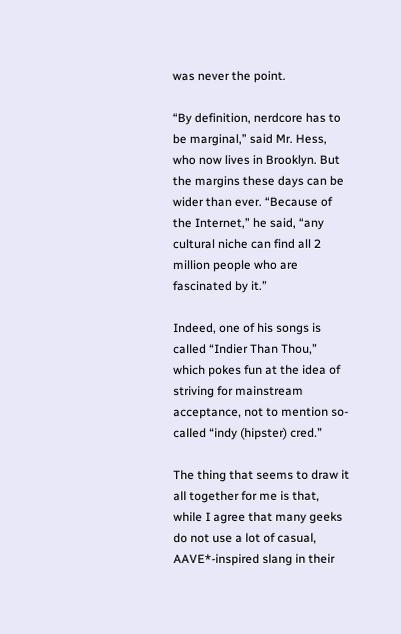was never the point.

“By definition, nerdcore has to be marginal,” said Mr. Hess, who now lives in Brooklyn. But the margins these days can be wider than ever. “Because of the Internet,” he said, “any cultural niche can find all 2 million people who are fascinated by it.”

Indeed, one of his songs is called “Indier Than Thou,” which pokes fun at the idea of striving for mainstream acceptance, not to mention so-called “indy (hipster) cred.”

The thing that seems to draw it all together for me is that, while I agree that many geeks do not use a lot of casual, AAVE*-inspired slang in their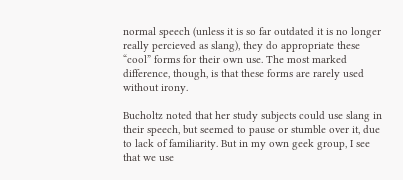normal speech (unless it is so far outdated it is no longer really percieved as slang), they do appropriate these “cool” forms for their own use. The most marked difference, though, is that these forms are rarely used without irony.

Bucholtz noted that her study subjects could use slang in their speech, but seemed to pause or stumble over it, due to lack of familiarity. But in my own geek group, I see that we use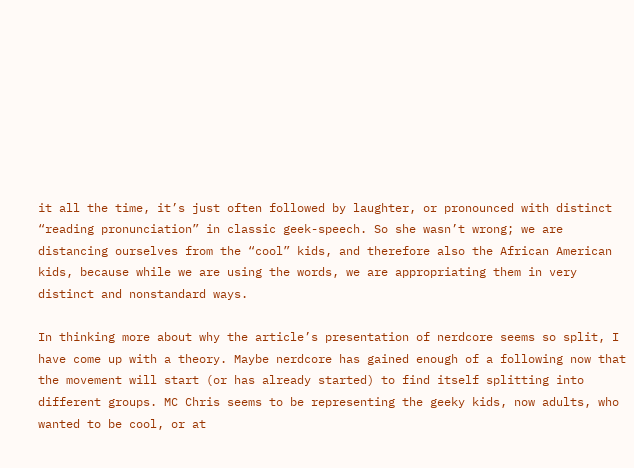it all the time, it’s just often followed by laughter, or pronounced with distinct “reading pronunciation” in classic geek-speech. So she wasn’t wrong; we are distancing ourselves from the “cool” kids, and therefore also the African American kids, because while we are using the words, we are appropriating them in very distinct and nonstandard ways.

In thinking more about why the article’s presentation of nerdcore seems so split, I have come up with a theory. Maybe nerdcore has gained enough of a following now that the movement will start (or has already started) to find itself splitting into different groups. MC Chris seems to be representing the geeky kids, now adults, who wanted to be cool, or at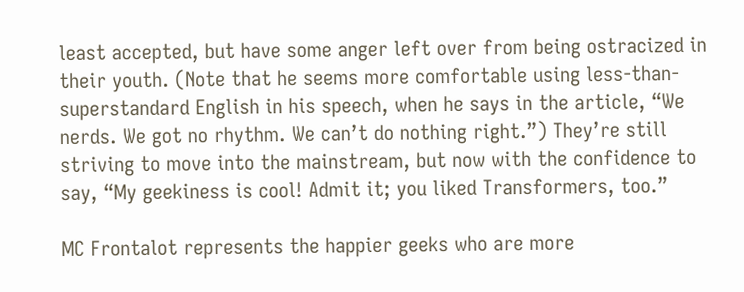least accepted, but have some anger left over from being ostracized in their youth. (Note that he seems more comfortable using less-than-superstandard English in his speech, when he says in the article, “We nerds. We got no rhythm. We can’t do nothing right.”) They’re still striving to move into the mainstream, but now with the confidence to say, “My geekiness is cool! Admit it; you liked Transformers, too.”

MC Frontalot represents the happier geeks who are more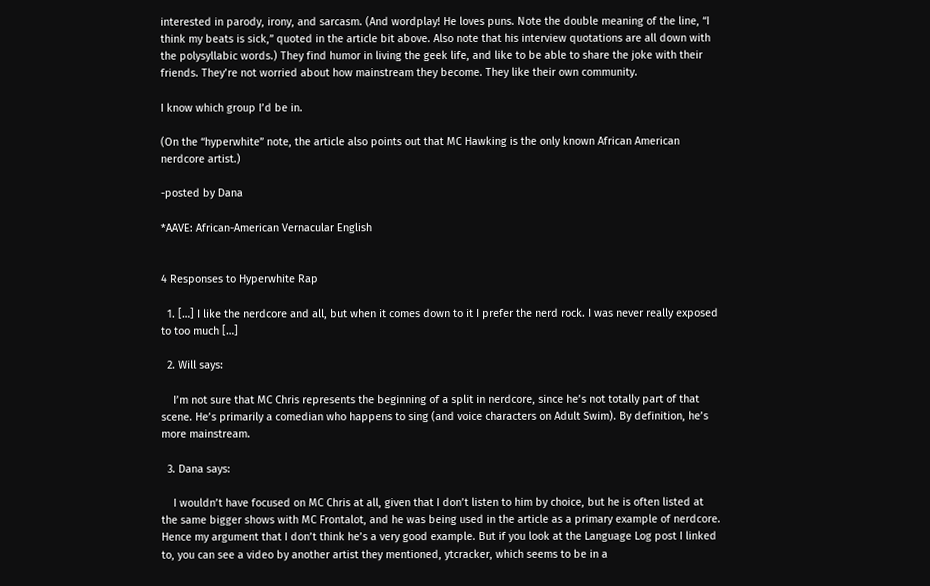interested in parody, irony, and sarcasm. (And wordplay! He loves puns. Note the double meaning of the line, “I think my beats is sick,” quoted in the article bit above. Also note that his interview quotations are all down with the polysyllabic words.) They find humor in living the geek life, and like to be able to share the joke with their friends. They’re not worried about how mainstream they become. They like their own community.

I know which group I’d be in.

(On the “hyperwhite” note, the article also points out that MC Hawking is the only known African American nerdcore artist.)

-posted by Dana

*AAVE: African-American Vernacular English


4 Responses to Hyperwhite Rap

  1. […] I like the nerdcore and all, but when it comes down to it I prefer the nerd rock. I was never really exposed to too much […]

  2. Will says:

    I’m not sure that MC Chris represents the beginning of a split in nerdcore, since he’s not totally part of that scene. He’s primarily a comedian who happens to sing (and voice characters on Adult Swim). By definition, he’s more mainstream.

  3. Dana says:

    I wouldn’t have focused on MC Chris at all, given that I don’t listen to him by choice, but he is often listed at the same bigger shows with MC Frontalot, and he was being used in the article as a primary example of nerdcore. Hence my argument that I don’t think he’s a very good example. But if you look at the Language Log post I linked to, you can see a video by another artist they mentioned, ytcracker, which seems to be in a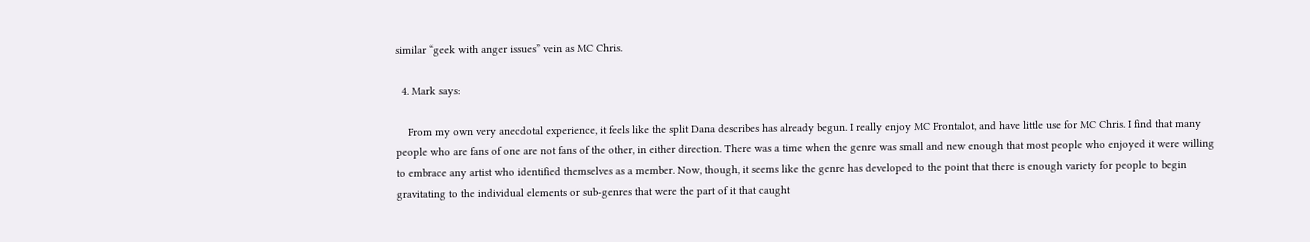similar “geek with anger issues” vein as MC Chris.

  4. Mark says:

    From my own very anecdotal experience, it feels like the split Dana describes has already begun. I really enjoy MC Frontalot, and have little use for MC Chris. I find that many people who are fans of one are not fans of the other, in either direction. There was a time when the genre was small and new enough that most people who enjoyed it were willing to embrace any artist who identified themselves as a member. Now, though, it seems like the genre has developed to the point that there is enough variety for people to begin gravitating to the individual elements or sub-genres that were the part of it that caught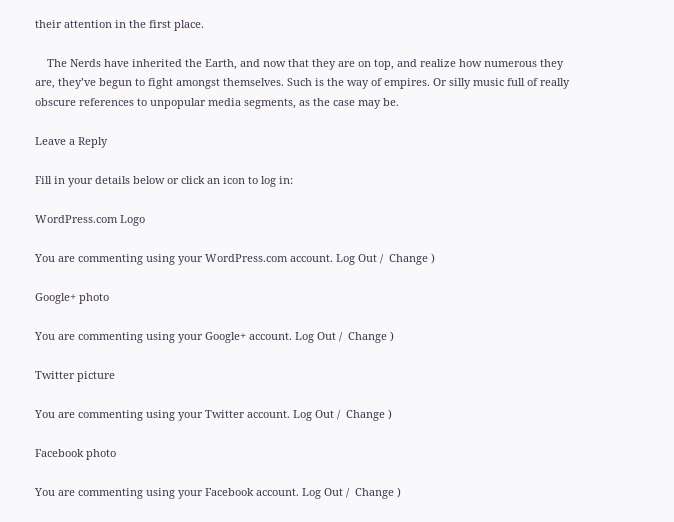their attention in the first place.

    The Nerds have inherited the Earth, and now that they are on top, and realize how numerous they are, they’ve begun to fight amongst themselves. Such is the way of empires. Or silly music full of really obscure references to unpopular media segments, as the case may be.

Leave a Reply

Fill in your details below or click an icon to log in:

WordPress.com Logo

You are commenting using your WordPress.com account. Log Out /  Change )

Google+ photo

You are commenting using your Google+ account. Log Out /  Change )

Twitter picture

You are commenting using your Twitter account. Log Out /  Change )

Facebook photo

You are commenting using your Facebook account. Log Out /  Change )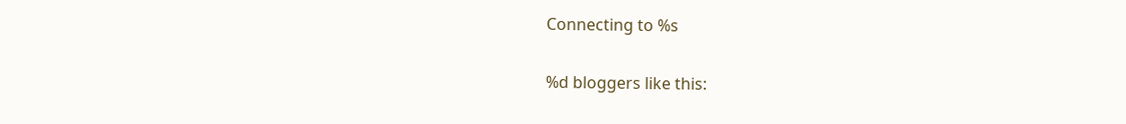Connecting to %s

%d bloggers like this: